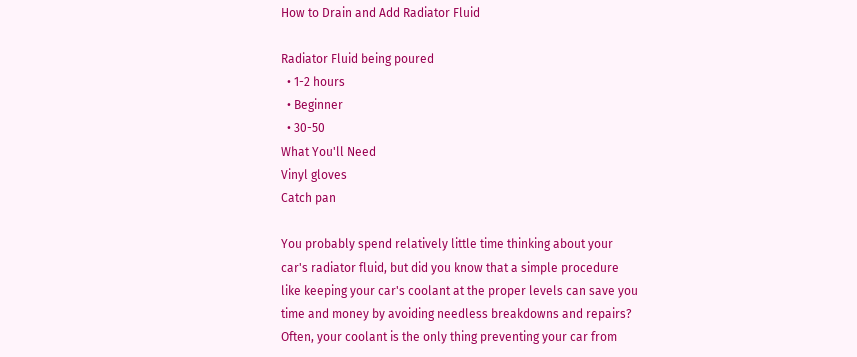How to Drain and Add Radiator Fluid

Radiator Fluid being poured
  • 1-2 hours
  • Beginner
  • 30-50
What You'll Need
Vinyl gloves
Catch pan

You probably spend relatively little time thinking about your car's radiator fluid, but did you know that a simple procedure like keeping your car's coolant at the proper levels can save you time and money by avoiding needless breakdowns and repairs? Often, your coolant is the only thing preventing your car from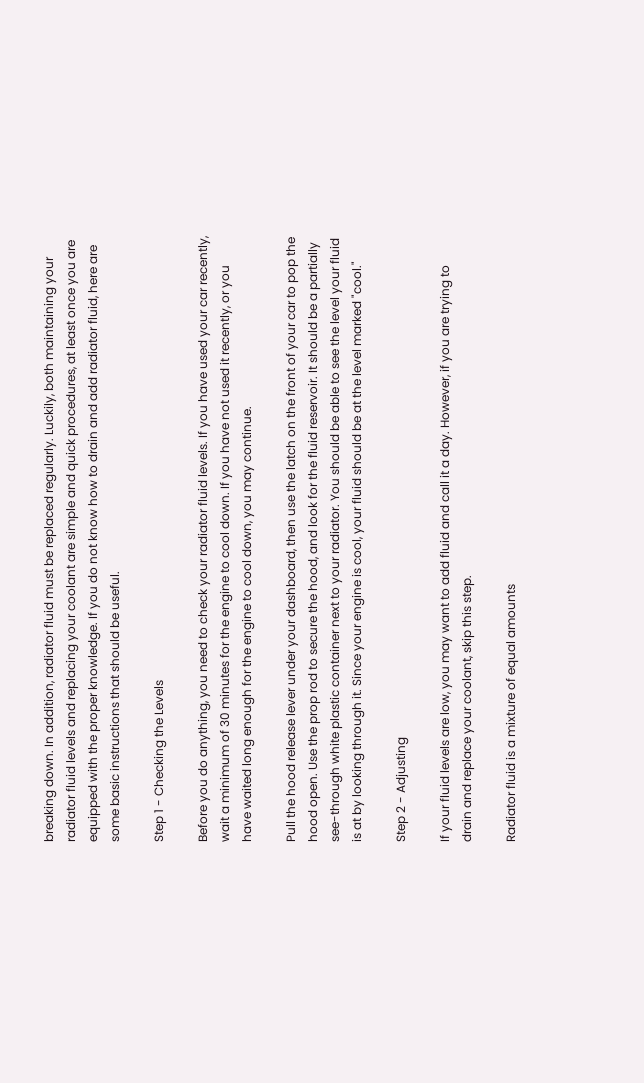breaking down. In addition, radiator fluid must be replaced regularly. Luckily, both maintaining your radiator fluid levels and replacing your coolant are simple and quick procedures, at least once you are equipped with the proper knowledge. If you do not know how to drain and add radiator fluid, here are some basic instructions that should be useful.

Step 1 - Checking the Levels

Before you do anything, you need to check your radiator fluid levels. If you have used your car recently, wait a minimum of 30 minutes for the engine to cool down. If you have not used it recently, or you have waited long enough for the engine to cool down, you may continue.

Pull the hood release lever under your dashboard, then use the latch on the front of your car to pop the hood open. Use the prop rod to secure the hood, and look for the fluid reservoir. It should be a partially see-through white plastic container next to your radiator. You should be able to see the level your fluid is at by looking through it. Since your engine is cool, your fluid should be at the level marked "cool."

Step 2 - Adjusting

If your fluid levels are low, you may want to add fluid and call it a day. However, if you are trying to drain and replace your coolant, skip this step.

Radiator fluid is a mixture of equal amounts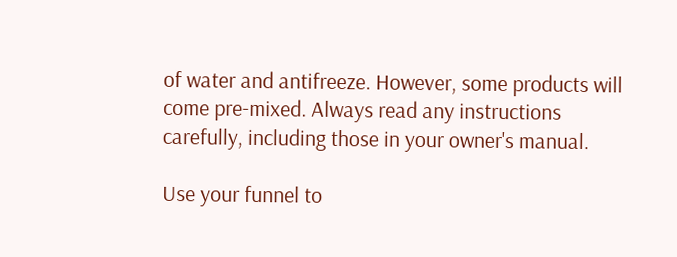of water and antifreeze. However, some products will come pre-mixed. Always read any instructions carefully, including those in your owner's manual.

Use your funnel to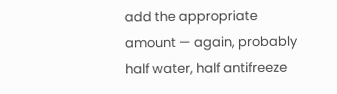add the appropriate amount — again, probably half water, half antifreeze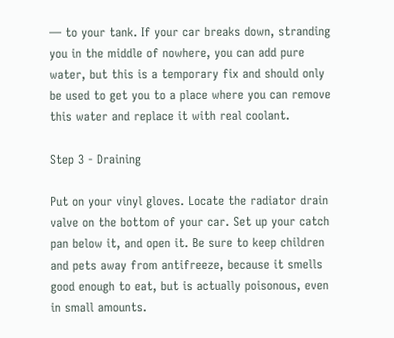— to your tank. If your car breaks down, stranding you in the middle of nowhere, you can add pure water, but this is a temporary fix and should only be used to get you to a place where you can remove this water and replace it with real coolant.

Step 3 - Draining

Put on your vinyl gloves. Locate the radiator drain valve on the bottom of your car. Set up your catch pan below it, and open it. Be sure to keep children and pets away from antifreeze, because it smells good enough to eat, but is actually poisonous, even in small amounts.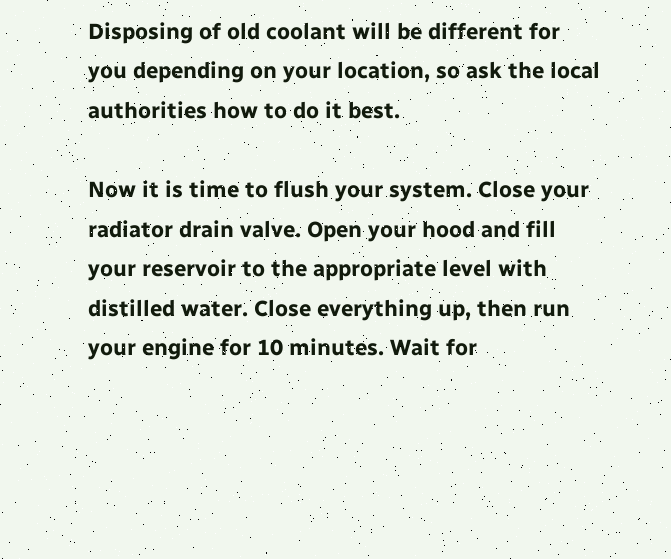Disposing of old coolant will be different for you depending on your location, so ask the local authorities how to do it best.

Now it is time to flush your system. Close your radiator drain valve. Open your hood and fill your reservoir to the appropriate level with distilled water. Close everything up, then run your engine for 10 minutes. Wait for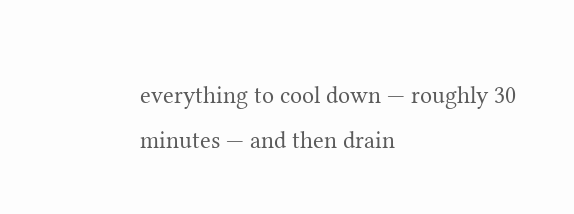everything to cool down — roughly 30 minutes — and then drain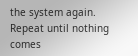the system again. Repeat until nothing comes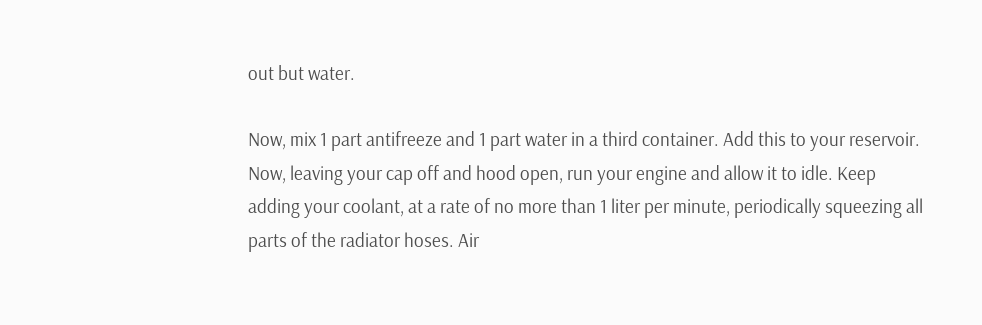out but water.

Now, mix 1 part antifreeze and 1 part water in a third container. Add this to your reservoir. Now, leaving your cap off and hood open, run your engine and allow it to idle. Keep adding your coolant, at a rate of no more than 1 liter per minute, periodically squeezing all parts of the radiator hoses. Air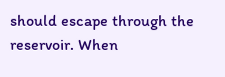should escape through the reservoir. When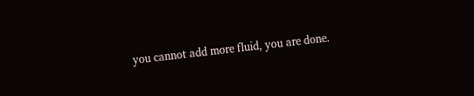you cannot add more fluid, you are done.